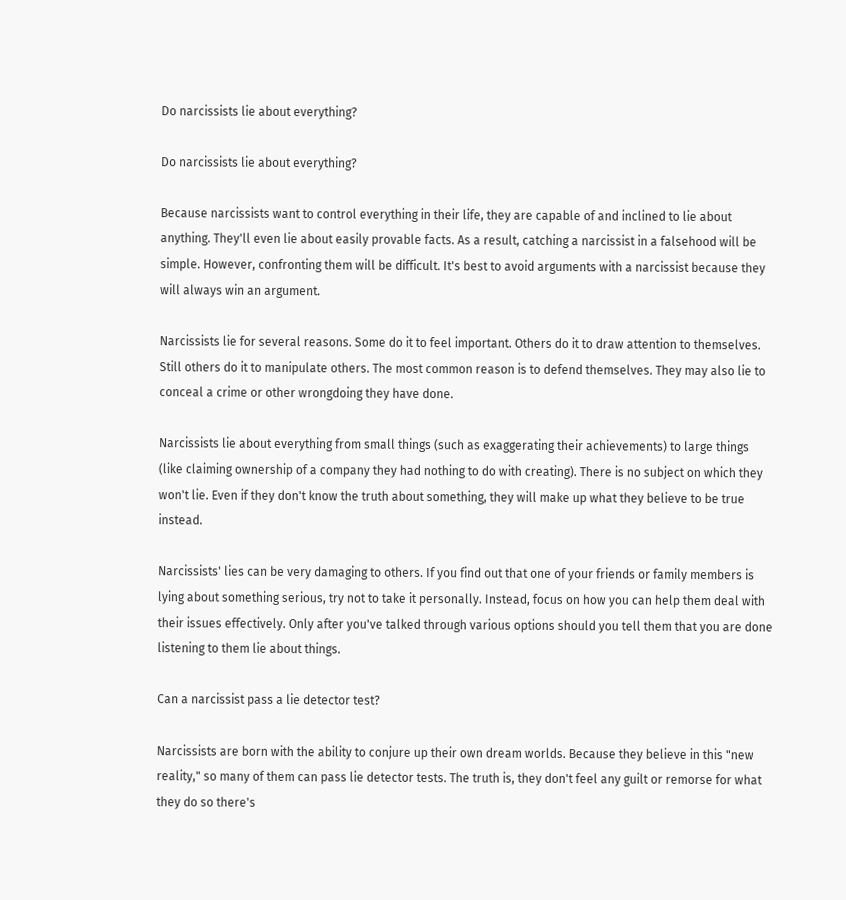Do narcissists lie about everything?

Do narcissists lie about everything?

Because narcissists want to control everything in their life, they are capable of and inclined to lie about anything. They'll even lie about easily provable facts. As a result, catching a narcissist in a falsehood will be simple. However, confronting them will be difficult. It's best to avoid arguments with a narcissist because they will always win an argument.

Narcissists lie for several reasons. Some do it to feel important. Others do it to draw attention to themselves. Still others do it to manipulate others. The most common reason is to defend themselves. They may also lie to conceal a crime or other wrongdoing they have done.

Narcissists lie about everything from small things (such as exaggerating their achievements) to large things (like claiming ownership of a company they had nothing to do with creating). There is no subject on which they won't lie. Even if they don't know the truth about something, they will make up what they believe to be true instead.

Narcissists' lies can be very damaging to others. If you find out that one of your friends or family members is lying about something serious, try not to take it personally. Instead, focus on how you can help them deal with their issues effectively. Only after you've talked through various options should you tell them that you are done listening to them lie about things.

Can a narcissist pass a lie detector test?

Narcissists are born with the ability to conjure up their own dream worlds. Because they believe in this "new reality," so many of them can pass lie detector tests. The truth is, they don't feel any guilt or remorse for what they do so there's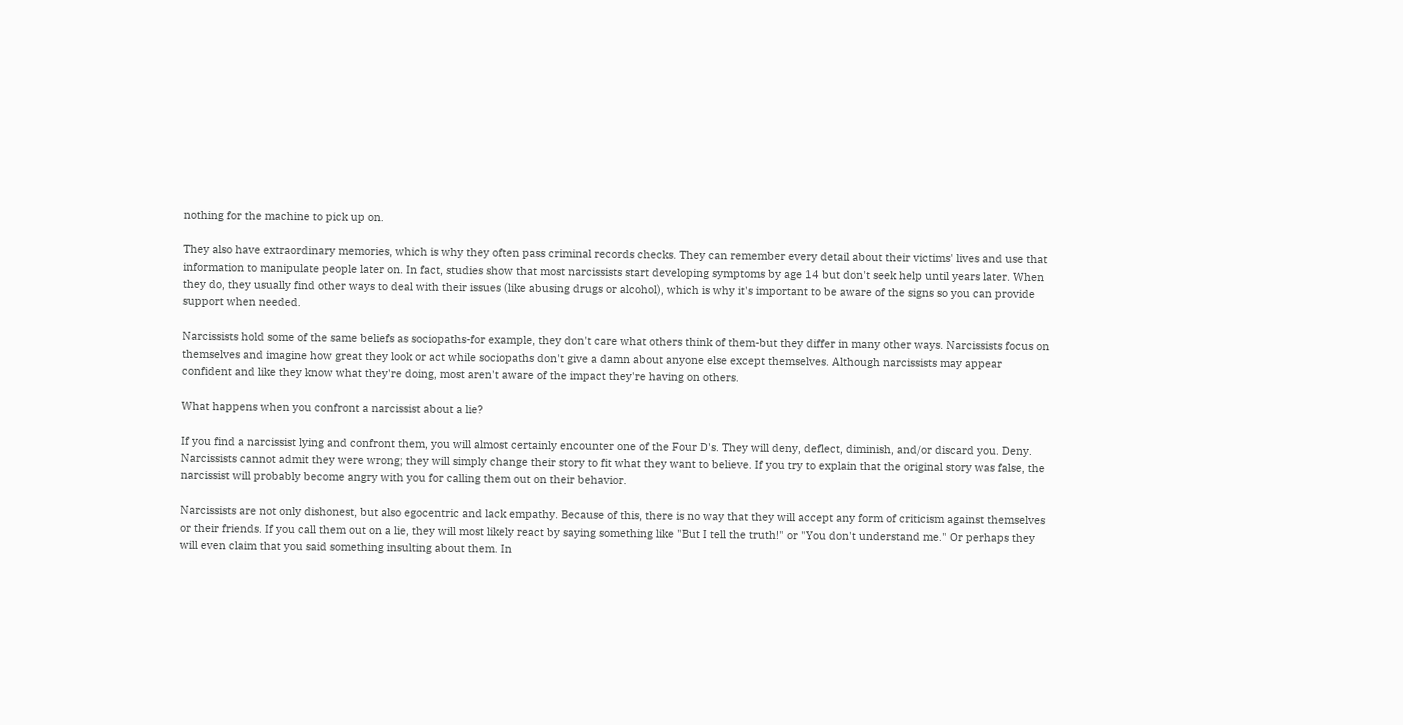nothing for the machine to pick up on.

They also have extraordinary memories, which is why they often pass criminal records checks. They can remember every detail about their victims' lives and use that information to manipulate people later on. In fact, studies show that most narcissists start developing symptoms by age 14 but don't seek help until years later. When they do, they usually find other ways to deal with their issues (like abusing drugs or alcohol), which is why it's important to be aware of the signs so you can provide support when needed.

Narcissists hold some of the same beliefs as sociopaths-for example, they don't care what others think of them-but they differ in many other ways. Narcissists focus on themselves and imagine how great they look or act while sociopaths don't give a damn about anyone else except themselves. Although narcissists may appear confident and like they know what they're doing, most aren't aware of the impact they're having on others.

What happens when you confront a narcissist about a lie?

If you find a narcissist lying and confront them, you will almost certainly encounter one of the Four D's. They will deny, deflect, diminish, and/or discard you. Deny. Narcissists cannot admit they were wrong; they will simply change their story to fit what they want to believe. If you try to explain that the original story was false, the narcissist will probably become angry with you for calling them out on their behavior.

Narcissists are not only dishonest, but also egocentric and lack empathy. Because of this, there is no way that they will accept any form of criticism against themselves or their friends. If you call them out on a lie, they will most likely react by saying something like "But I tell the truth!" or "You don't understand me." Or perhaps they will even claim that you said something insulting about them. In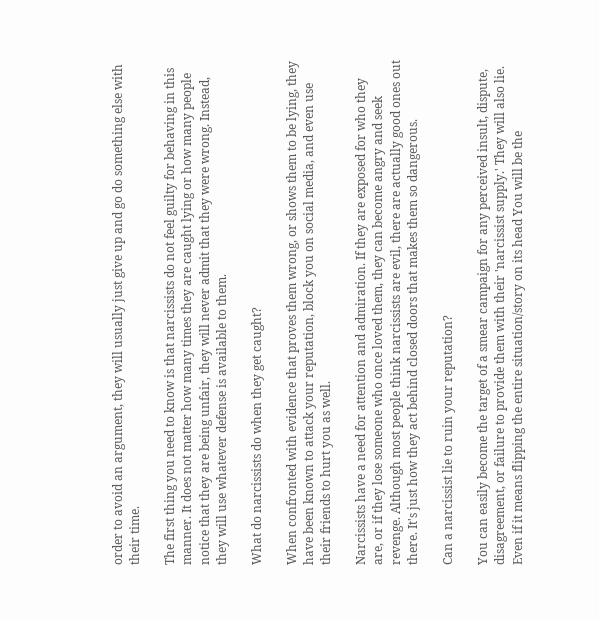order to avoid an argument, they will usually just give up and go do something else with their time.

The first thing you need to know is that narcissists do not feel guilty for behaving in this manner. It does not matter how many times they are caught lying or how many people notice that they are being unfair, they will never admit that they were wrong. Instead, they will use whatever defense is available to them.

What do narcissists do when they get caught?

When confronted with evidence that proves them wrong, or shows them to be lying, they have been known to attack your reputation, block you on social media, and even use their friends to hurt you as well.

Narcissists have a need for attention and admiration. If they are exposed for who they are, or if they lose someone who once loved them, they can become angry and seek revenge. Although most people think narcissists are evil, there are actually good ones out there. It's just how they act behind closed doors that makes them so dangerous.

Can a narcissist lie to ruin your reputation?

You can easily become the target of a smear campaign for any perceived insult, dispute, disagreement, or failure to provide them with their 'narcissist supply.' They will also lie. Even if it means flipping the entire situation/story on its head You will be the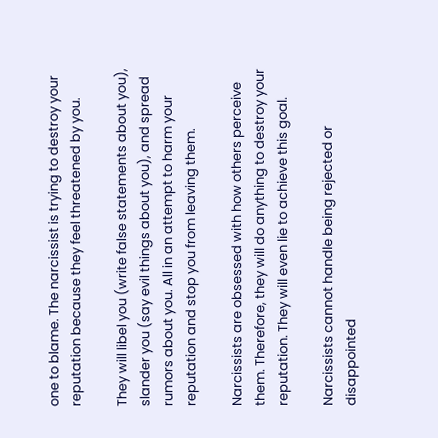one to blame. The narcissist is trying to destroy your reputation because they feel threatened by you.

They will libel you (write false statements about you), slander you (say evil things about you), and spread rumors about you. All in an attempt to harm your reputation and stop you from leaving them.

Narcissists are obsessed with how others perceive them. Therefore, they will do anything to destroy your reputation. They will even lie to achieve this goal.

Narcissists cannot handle being rejected or disappointed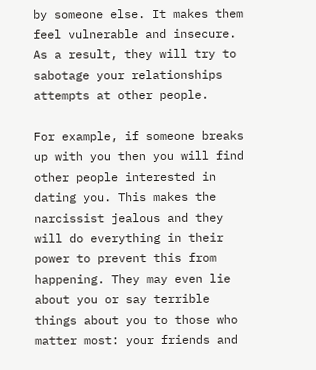by someone else. It makes them feel vulnerable and insecure. As a result, they will try to sabotage your relationships attempts at other people.

For example, if someone breaks up with you then you will find other people interested in dating you. This makes the narcissist jealous and they will do everything in their power to prevent this from happening. They may even lie about you or say terrible things about you to those who matter most: your friends and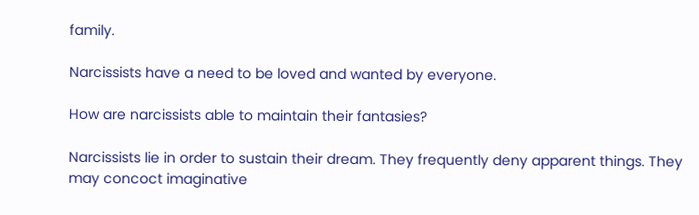family.

Narcissists have a need to be loved and wanted by everyone.

How are narcissists able to maintain their fantasies?

Narcissists lie in order to sustain their dream. They frequently deny apparent things. They may concoct imaginative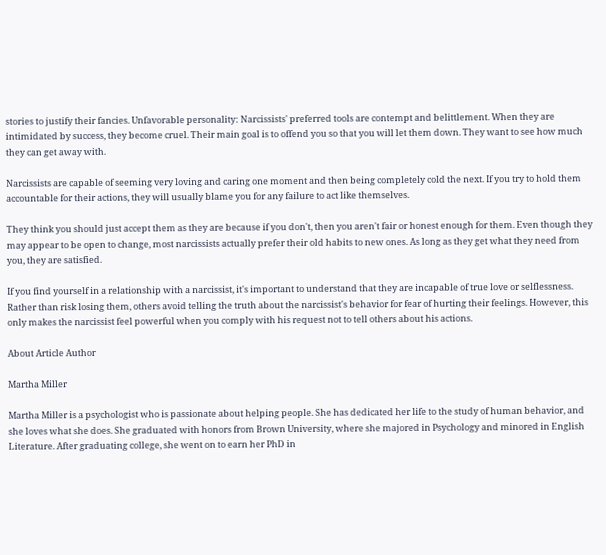stories to justify their fancies. Unfavorable personality: Narcissists' preferred tools are contempt and belittlement. When they are intimidated by success, they become cruel. Their main goal is to offend you so that you will let them down. They want to see how much they can get away with.

Narcissists are capable of seeming very loving and caring one moment and then being completely cold the next. If you try to hold them accountable for their actions, they will usually blame you for any failure to act like themselves.

They think you should just accept them as they are because if you don't, then you aren't fair or honest enough for them. Even though they may appear to be open to change, most narcissists actually prefer their old habits to new ones. As long as they get what they need from you, they are satisfied.

If you find yourself in a relationship with a narcissist, it's important to understand that they are incapable of true love or selflessness. Rather than risk losing them, others avoid telling the truth about the narcissist's behavior for fear of hurting their feelings. However, this only makes the narcissist feel powerful when you comply with his request not to tell others about his actions.

About Article Author

Martha Miller

Martha Miller is a psychologist who is passionate about helping people. She has dedicated her life to the study of human behavior, and she loves what she does. She graduated with honors from Brown University, where she majored in Psychology and minored in English Literature. After graduating college, she went on to earn her PhD in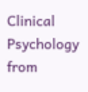Clinical Psychology from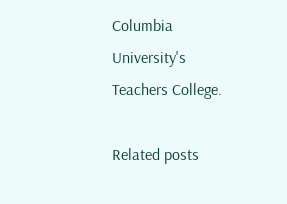Columbia University's Teachers College.

Related posts